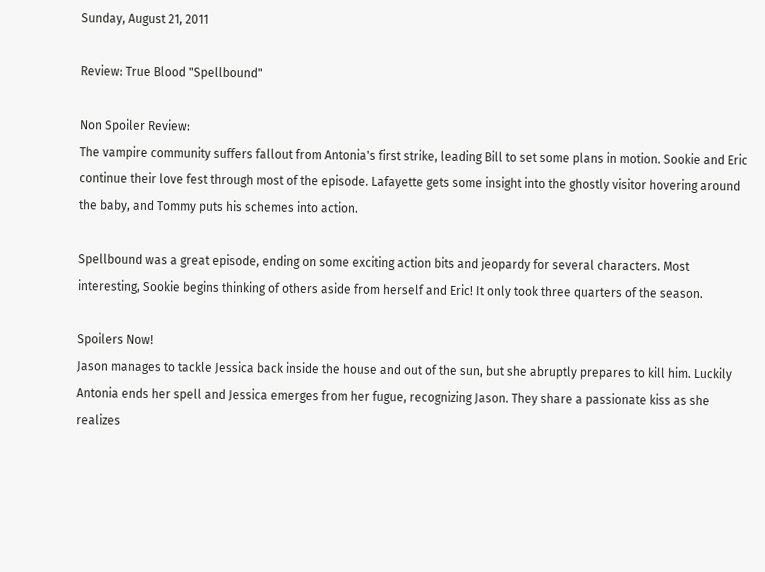Sunday, August 21, 2011

Review: True Blood "Spellbound"

Non Spoiler Review:
The vampire community suffers fallout from Antonia's first strike, leading Bill to set some plans in motion. Sookie and Eric continue their love fest through most of the episode. Lafayette gets some insight into the ghostly visitor hovering around the baby, and Tommy puts his schemes into action.

Spellbound was a great episode, ending on some exciting action bits and jeopardy for several characters. Most interesting, Sookie begins thinking of others aside from herself and Eric! It only took three quarters of the season.

Spoilers Now!
Jason manages to tackle Jessica back inside the house and out of the sun, but she abruptly prepares to kill him. Luckily Antonia ends her spell and Jessica emerges from her fugue, recognizing Jason. They share a passionate kiss as she realizes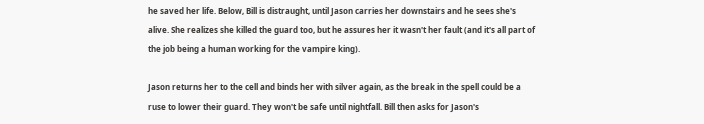he saved her life. Below, Bill is distraught, until Jason carries her downstairs and he sees she's alive. She realizes she killed the guard too, but he assures her it wasn't her fault (and it's all part of the job being a human working for the vampire king).

Jason returns her to the cell and binds her with silver again, as the break in the spell could be a ruse to lower their guard. They won't be safe until nightfall. Bill then asks for Jason's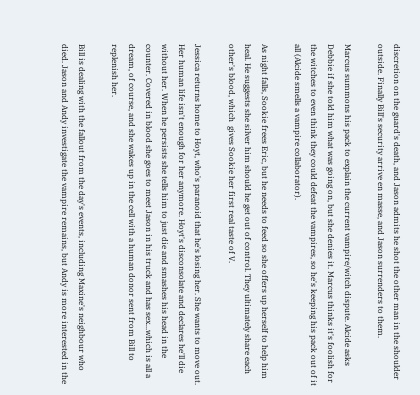discretion on the guard's death, and Jason admits he shot the other man in the shoulder outside. Finally Bill's security arrive en masse, and Jason surrenders to them.

Marcus summons his pack to explain the current vampire/witch dispute. Alcide asks Debbie if she told him what was going on, but she denies it. Marcus thinks it's foolish for the witches to even think they could defeat the vampires, so he's keeping his pack out of it all (Alcide smells a vampire collaborator).

As night falls, Sookie frees Eric, but he needs to feed so she offers up herself to help him heal. He suggests she silver him should he get out of control. They ultimately share each other's blood, which  gives Sookie her first real taste of V.

Jessica returns home to Hoyt, who's paranoid that he's losing her. She wants to move out. Her human life isn't enough for her anymore. Hoyt's disconsolate and declares he'll die without her. When he persists she tells him to just die and smashes his head in the counter. Covered in blood she goes to meet Jason in his truck and has sex...which is all a dream, of course, and she wakes up in the cell with a human donor sent from Bill to replenish her.

Bill is dealing with the fallout from the day's events, including Maxine's neighbour who died. Jason and Andy investigate the vampire remains, but Andy is more interested in the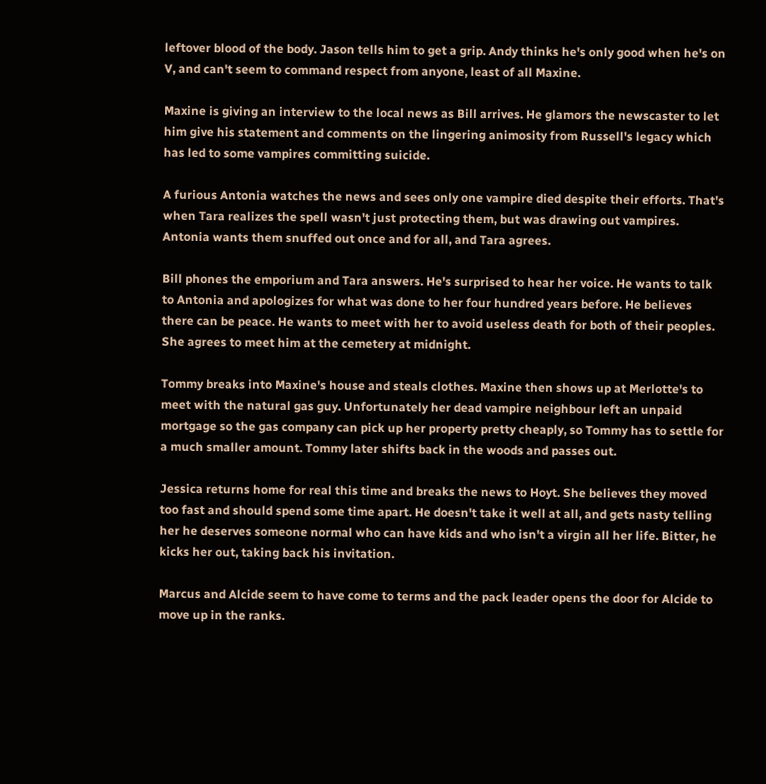leftover blood of the body. Jason tells him to get a grip. Andy thinks he's only good when he's on V, and can't seem to command respect from anyone, least of all Maxine.

Maxine is giving an interview to the local news as Bill arrives. He glamors the newscaster to let him give his statement and comments on the lingering animosity from Russell's legacy which has led to some vampires committing suicide.

A furious Antonia watches the news and sees only one vampire died despite their efforts. That's when Tara realizes the spell wasn't just protecting them, but was drawing out vampires. Antonia wants them snuffed out once and for all, and Tara agrees.

Bill phones the emporium and Tara answers. He's surprised to hear her voice. He wants to talk to Antonia and apologizes for what was done to her four hundred years before. He believes there can be peace. He wants to meet with her to avoid useless death for both of their peoples. She agrees to meet him at the cemetery at midnight.

Tommy breaks into Maxine's house and steals clothes. Maxine then shows up at Merlotte's to meet with the natural gas guy. Unfortunately her dead vampire neighbour left an unpaid mortgage so the gas company can pick up her property pretty cheaply, so Tommy has to settle for a much smaller amount. Tommy later shifts back in the woods and passes out.

Jessica returns home for real this time and breaks the news to Hoyt. She believes they moved too fast and should spend some time apart. He doesn't take it well at all, and gets nasty telling her he deserves someone normal who can have kids and who isn't a virgin all her life. Bitter, he kicks her out, taking back his invitation.

Marcus and Alcide seem to have come to terms and the pack leader opens the door for Alcide to move up in the ranks.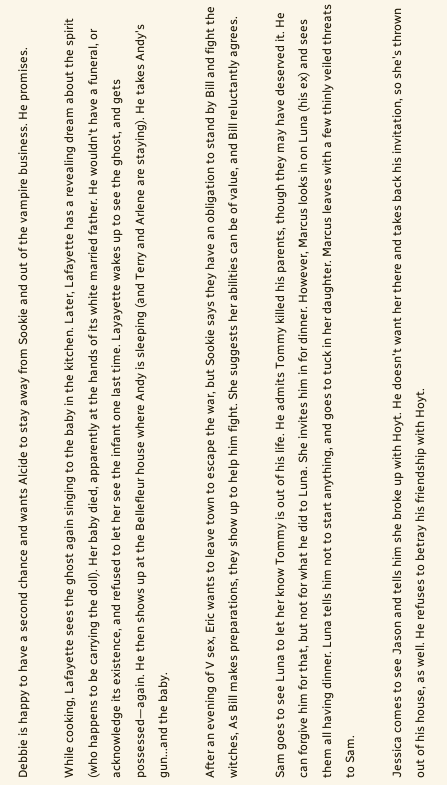Debbie is happy to have a second chance and wants Alcide to stay away from Sookie and out of the vampire business. He promises.

While cooking, Lafayette sees the ghost again singing to the baby in the kitchen. Later, Lafayette has a revealing dream about the spirit (who happens to be carrying the doll). Her baby died, apparently at the hands of its white married father. He wouldn't have a funeral, or acknowledge its existence, and refused to let her see the infant one last time. Layayette wakes up to see the ghost, and gets possessed—again. He then shows up at the Bellefleur house where Andy is sleeping (and Terry and Arlene are staying). He takes Andy's gun...and the baby.

After an evening of V sex, Eric wants to leave town to escape the war, but Sookie says they have an obligation to stand by Bill and fight the witches, As Bill makes preparations, they show up to help him fight. She suggests her abilities can be of value, and Bill reluctantly agrees.

Sam goes to see Luna to let her know Tommy is out of his life. He admits Tommy killed his parents, though they may have deserved it. He can forgive him for that, but not for what he did to Luna. She invites him in for dinner. However, Marcus looks in on Luna (his ex) and sees them all having dinner. Luna tells him not to start anything, and goes to tuck in her daughter. Marcus leaves with a few thinly veiled threats to Sam.

Jessica comes to see Jason and tells him she broke up with Hoyt. He doesn't want her there and takes back his invitation, so she's thrown out of his house, as well. He refuses to betray his friendship with Hoyt.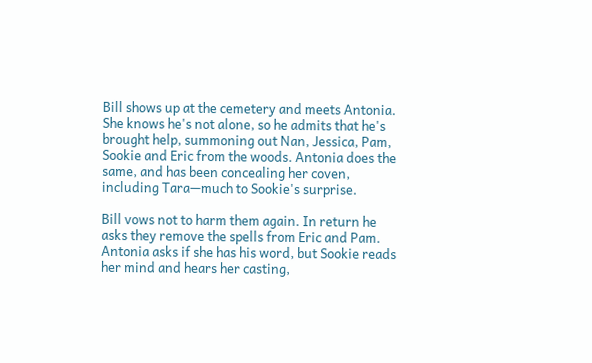Bill shows up at the cemetery and meets Antonia. She knows he's not alone, so he admits that he's brought help, summoning out Nan, Jessica, Pam, Sookie and Eric from the woods. Antonia does the same, and has been concealing her coven, including Tara—much to Sookie's surprise.

Bill vows not to harm them again. In return he asks they remove the spells from Eric and Pam. Antonia asks if she has his word, but Sookie reads her mind and hears her casting,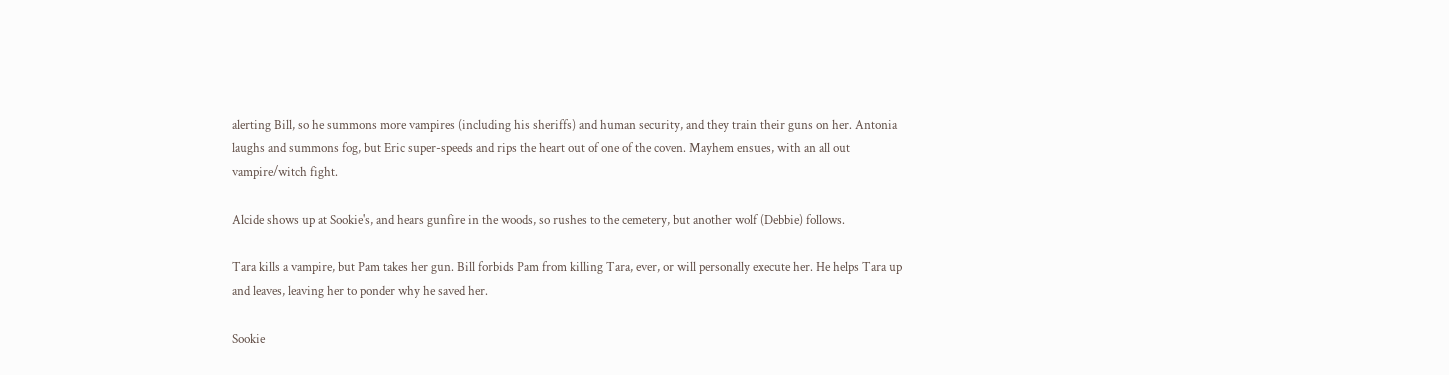alerting Bill, so he summons more vampires (including his sheriffs) and human security, and they train their guns on her. Antonia laughs and summons fog, but Eric super-speeds and rips the heart out of one of the coven. Mayhem ensues, with an all out vampire/witch fight.

Alcide shows up at Sookie's, and hears gunfire in the woods, so rushes to the cemetery, but another wolf (Debbie) follows.

Tara kills a vampire, but Pam takes her gun. Bill forbids Pam from killing Tara, ever, or will personally execute her. He helps Tara up and leaves, leaving her to ponder why he saved her.

Sookie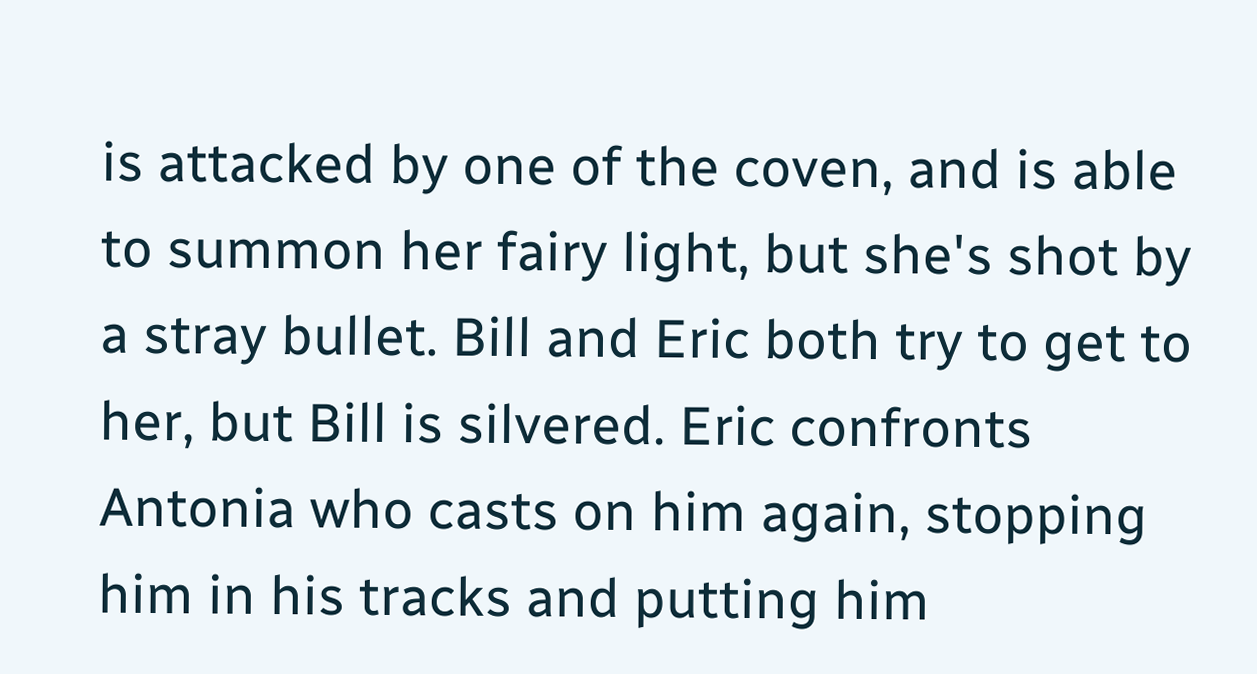is attacked by one of the coven, and is able to summon her fairy light, but she's shot by a stray bullet. Bill and Eric both try to get to her, but Bill is silvered. Eric confronts Antonia who casts on him again, stopping him in his tracks and putting him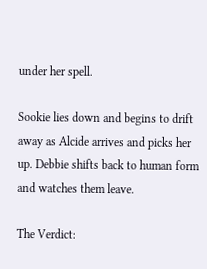under her spell.

Sookie lies down and begins to drift away as Alcide arrives and picks her up. Debbie shifts back to human form and watches them leave.

The Verdict: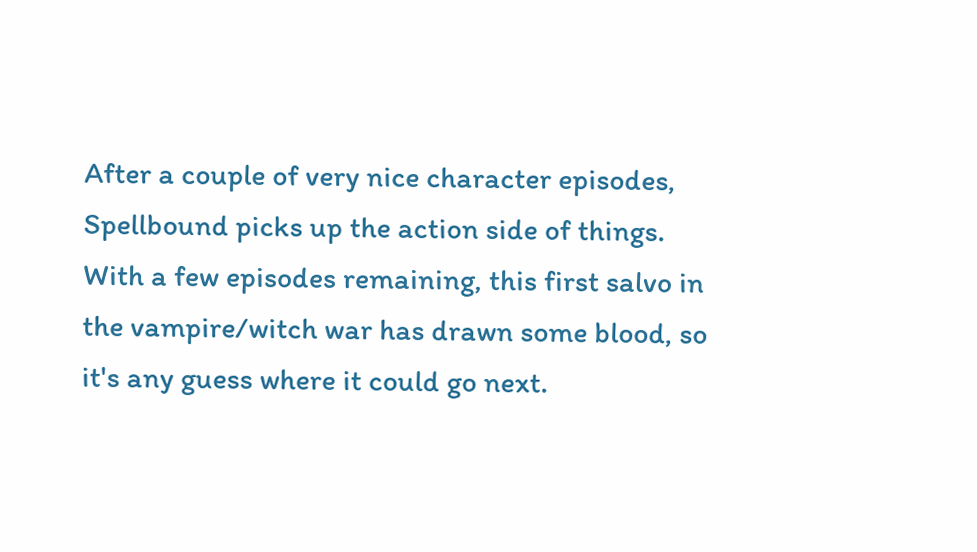After a couple of very nice character episodes, Spellbound picks up the action side of things. With a few episodes remaining, this first salvo in the vampire/witch war has drawn some blood, so it's any guess where it could go next.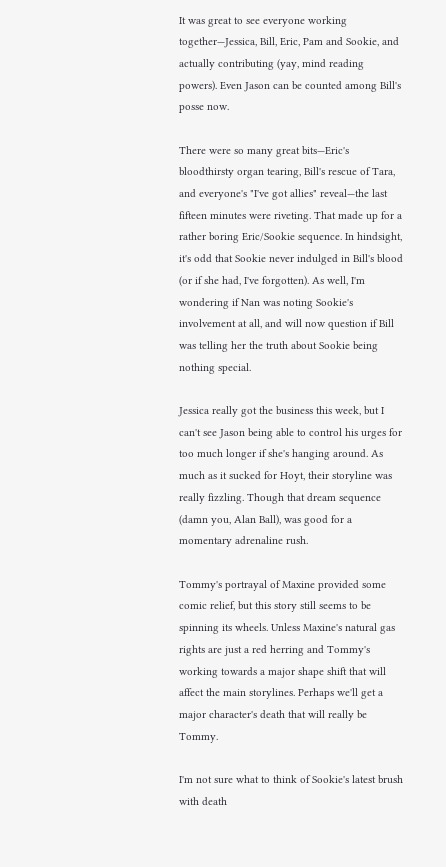It was great to see everyone working together—Jessica, Bill, Eric, Pam and Sookie, and actually contributing (yay, mind reading powers). Even Jason can be counted among Bill's posse now.

There were so many great bits—Eric's bloodthirsty organ tearing, Bill's rescue of Tara, and everyone's "I've got allies" reveal—the last fifteen minutes were riveting. That made up for a rather boring Eric/Sookie sequence. In hindsight, it's odd that Sookie never indulged in Bill's blood (or if she had, I've forgotten). As well, I'm wondering if Nan was noting Sookie's involvement at all, and will now question if Bill was telling her the truth about Sookie being nothing special.

Jessica really got the business this week, but I can't see Jason being able to control his urges for too much longer if she's hanging around. As much as it sucked for Hoyt, their storyline was really fizzling. Though that dream sequence (damn you, Alan Ball), was good for a momentary adrenaline rush.

Tommy's portrayal of Maxine provided some comic relief, but this story still seems to be spinning its wheels. Unless Maxine's natural gas rights are just a red herring and Tommy's working towards a major shape shift that will affect the main storylines. Perhaps we'll get a major character's death that will really be Tommy.

I'm not sure what to think of Sookie's latest brush with death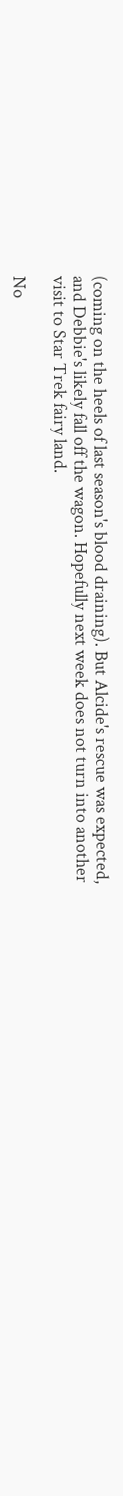(coming on the heels of last season's blood draining). But Alcide's rescue was expected, and Debbie's likely fall off the wagon. Hopefully next week does not turn into another visit to Star Trek fairy land.

No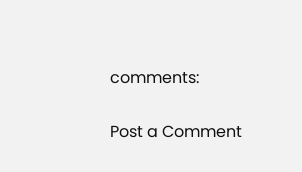comments:

Post a Comment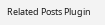Related Posts Plugin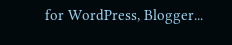for WordPress, Blogger...